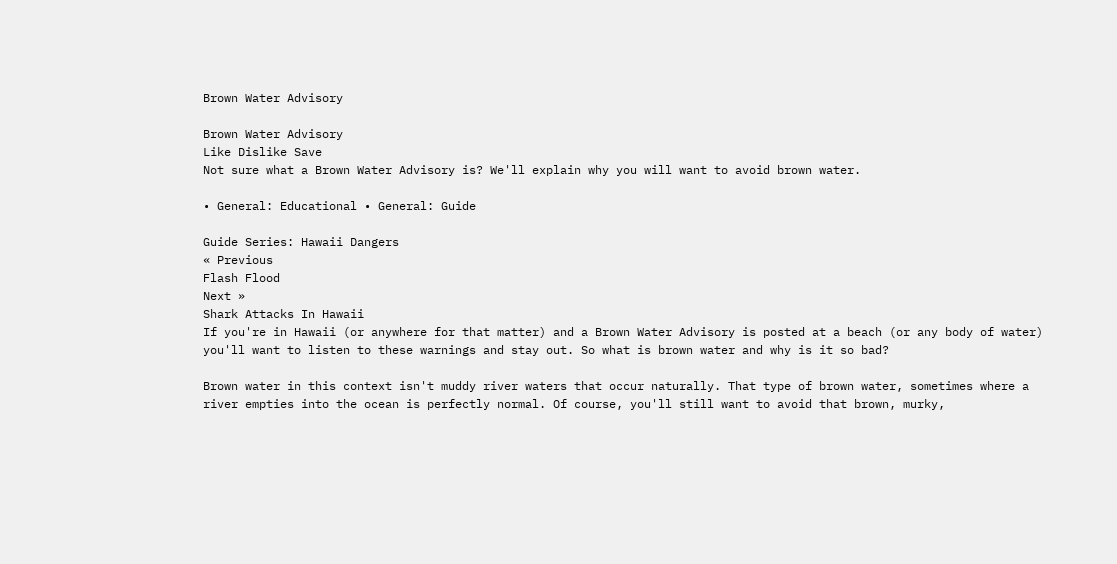Brown Water Advisory

Brown Water Advisory
Like Dislike Save
Not sure what a Brown Water Advisory is? We'll explain why you will want to avoid brown water.

• General: Educational • General: Guide

Guide Series: Hawaii Dangers
« Previous
Flash Flood
Next »
Shark Attacks In Hawaii
If you're in Hawaii (or anywhere for that matter) and a Brown Water Advisory is posted at a beach (or any body of water) you'll want to listen to these warnings and stay out. So what is brown water and why is it so bad?

Brown water in this context isn't muddy river waters that occur naturally. That type of brown water, sometimes where a river empties into the ocean is perfectly normal. Of course, you'll still want to avoid that brown, murky,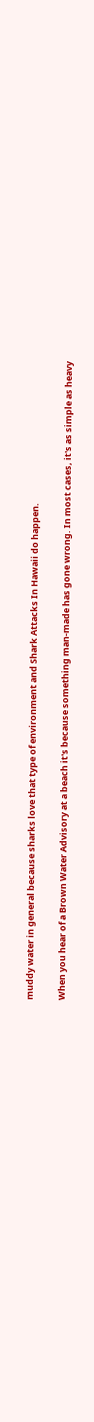muddy water in general because sharks love that type of environment and Shark Attacks In Hawaii do happen.

When you hear of a Brown Water Advisory at a beach it's because something man-made has gone wrong. In most cases, it's as simple as heavy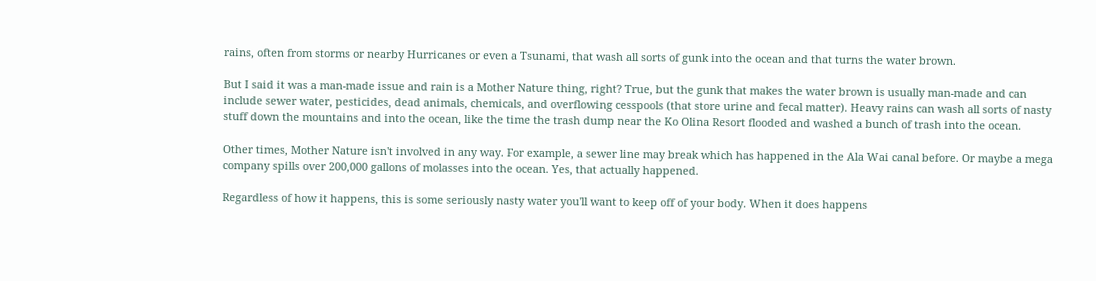rains, often from storms or nearby Hurricanes or even a Tsunami, that wash all sorts of gunk into the ocean and that turns the water brown.

But I said it was a man-made issue and rain is a Mother Nature thing, right? True, but the gunk that makes the water brown is usually man-made and can include sewer water, pesticides, dead animals, chemicals, and overflowing cesspools (that store urine and fecal matter). Heavy rains can wash all sorts of nasty stuff down the mountains and into the ocean, like the time the trash dump near the Ko Olina Resort flooded and washed a bunch of trash into the ocean.

Other times, Mother Nature isn't involved in any way. For example, a sewer line may break which has happened in the Ala Wai canal before. Or maybe a mega company spills over 200,000 gallons of molasses into the ocean. Yes, that actually happened.

Regardless of how it happens, this is some seriously nasty water you'll want to keep off of your body. When it does happens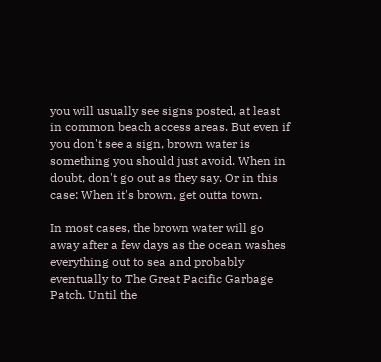you will usually see signs posted, at least in common beach access areas. But even if you don't see a sign, brown water is something you should just avoid. When in doubt, don't go out as they say. Or in this case: When it's brown, get outta town.

In most cases, the brown water will go away after a few days as the ocean washes everything out to sea and probably eventually to The Great Pacific Garbage Patch. Until the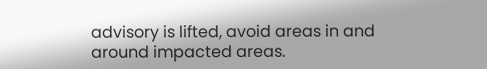advisory is lifted, avoid areas in and around impacted areas.